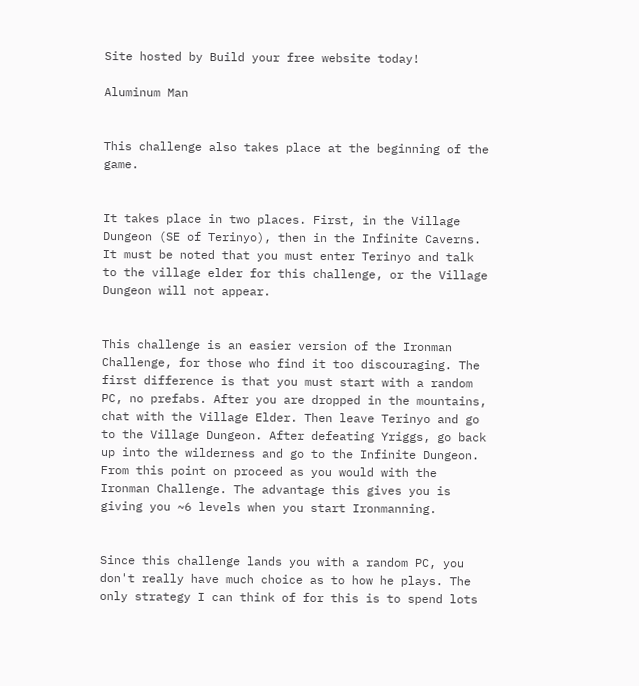Site hosted by Build your free website today!

Aluminum Man


This challenge also takes place at the beginning of the game.


It takes place in two places. First, in the Village Dungeon (SE of Terinyo), then in the Infinite Caverns. It must be noted that you must enter Terinyo and talk to the village elder for this challenge, or the Village Dungeon will not appear.


This challenge is an easier version of the Ironman Challenge, for those who find it too discouraging. The first difference is that you must start with a random PC, no prefabs. After you are dropped in the mountains, chat with the Village Elder. Then leave Terinyo and go to the Village Dungeon. After defeating Yriggs, go back up into the wilderness and go to the Infinite Dungeon. From this point on proceed as you would with the Ironman Challenge. The advantage this gives you is giving you ~6 levels when you start Ironmanning.


Since this challenge lands you with a random PC, you don't really have much choice as to how he plays. The only strategy I can think of for this is to spend lots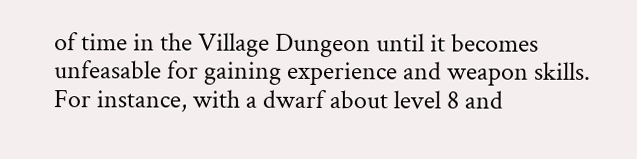of time in the Village Dungeon until it becomes unfeasable for gaining experience and weapon skills. For instance, with a dwarf about level 8 and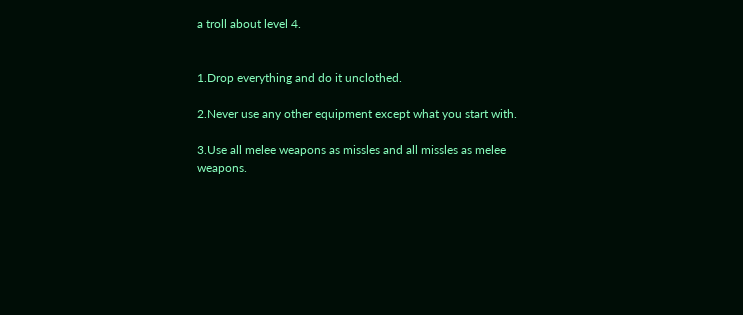a troll about level 4.


1.Drop everything and do it unclothed.

2.Never use any other equipment except what you start with.

3.Use all melee weapons as missles and all missles as melee weapons.